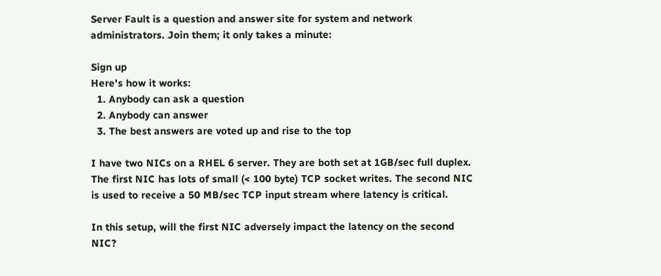Server Fault is a question and answer site for system and network administrators. Join them; it only takes a minute:

Sign up
Here's how it works:
  1. Anybody can ask a question
  2. Anybody can answer
  3. The best answers are voted up and rise to the top

I have two NICs on a RHEL 6 server. They are both set at 1GB/sec full duplex. The first NIC has lots of small (< 100 byte) TCP socket writes. The second NIC is used to receive a 50 MB/sec TCP input stream where latency is critical.

In this setup, will the first NIC adversely impact the latency on the second NIC?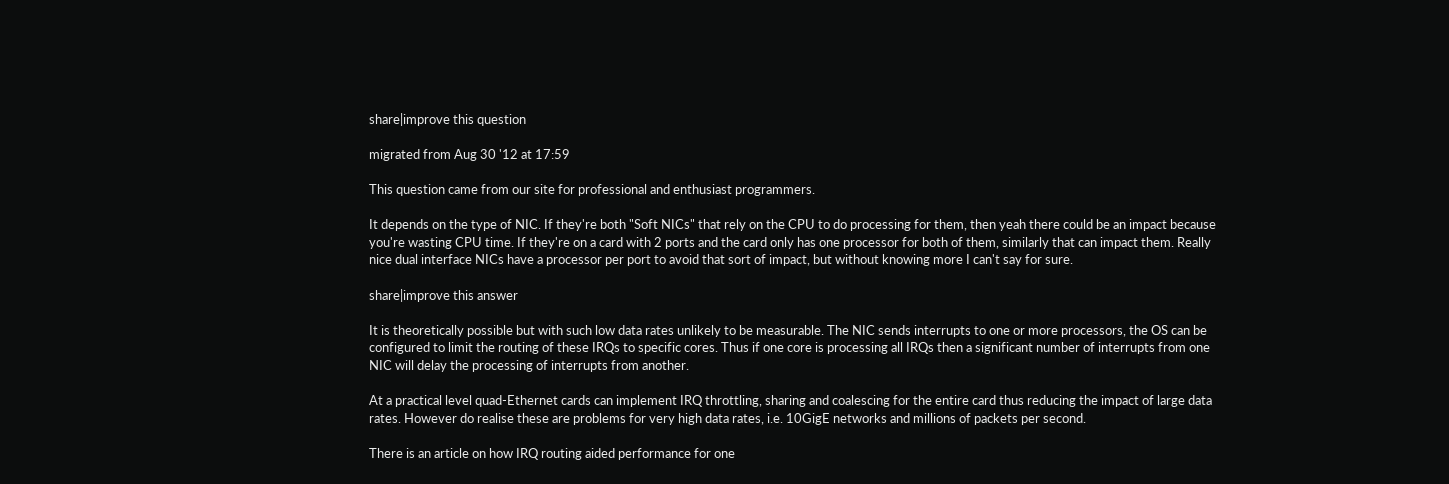share|improve this question

migrated from Aug 30 '12 at 17:59

This question came from our site for professional and enthusiast programmers.

It depends on the type of NIC. If they're both "Soft NICs" that rely on the CPU to do processing for them, then yeah there could be an impact because you're wasting CPU time. If they're on a card with 2 ports and the card only has one processor for both of them, similarly that can impact them. Really nice dual interface NICs have a processor per port to avoid that sort of impact, but without knowing more I can't say for sure.

share|improve this answer

It is theoretically possible but with such low data rates unlikely to be measurable. The NIC sends interrupts to one or more processors, the OS can be configured to limit the routing of these IRQs to specific cores. Thus if one core is processing all IRQs then a significant number of interrupts from one NIC will delay the processing of interrupts from another.

At a practical level quad-Ethernet cards can implement IRQ throttling, sharing and coalescing for the entire card thus reducing the impact of large data rates. However do realise these are problems for very high data rates, i.e. 10GigE networks and millions of packets per second.

There is an article on how IRQ routing aided performance for one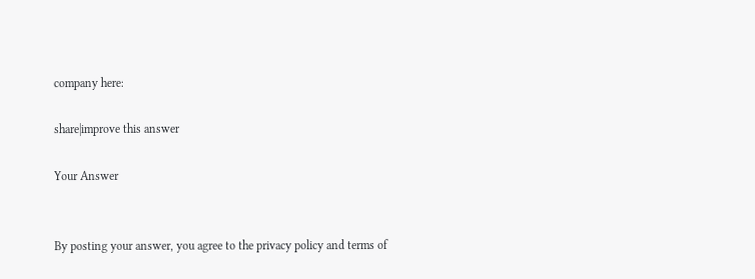company here:

share|improve this answer

Your Answer


By posting your answer, you agree to the privacy policy and terms of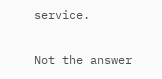service.

Not the answer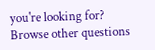you're looking for? Browse other questions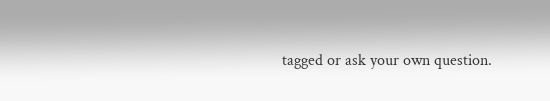tagged or ask your own question.